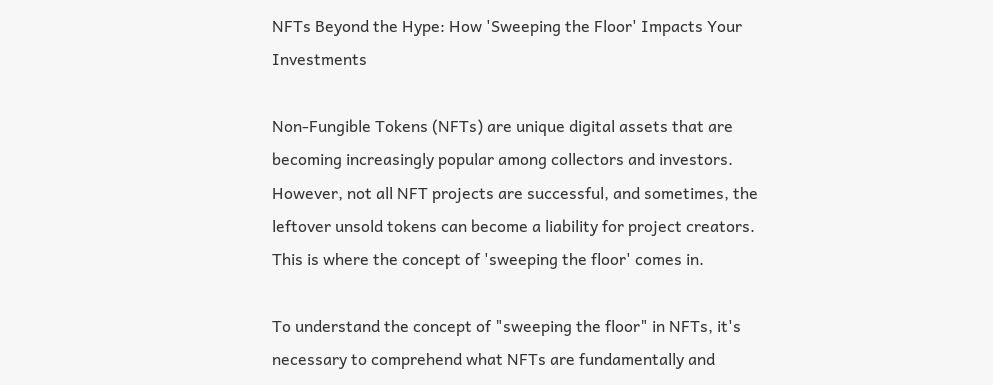NFTs Beyond the Hype: How 'Sweeping the Floor' Impacts Your Investments

Non-Fungible Tokens (NFTs) are unique digital assets that are becoming increasingly popular among collectors and investors. However, not all NFT projects are successful, and sometimes, the leftover unsold tokens can become a liability for project creators. This is where the concept of 'sweeping the floor' comes in.

To understand the concept of "sweeping the floor" in NFTs, it's necessary to comprehend what NFTs are fundamentally and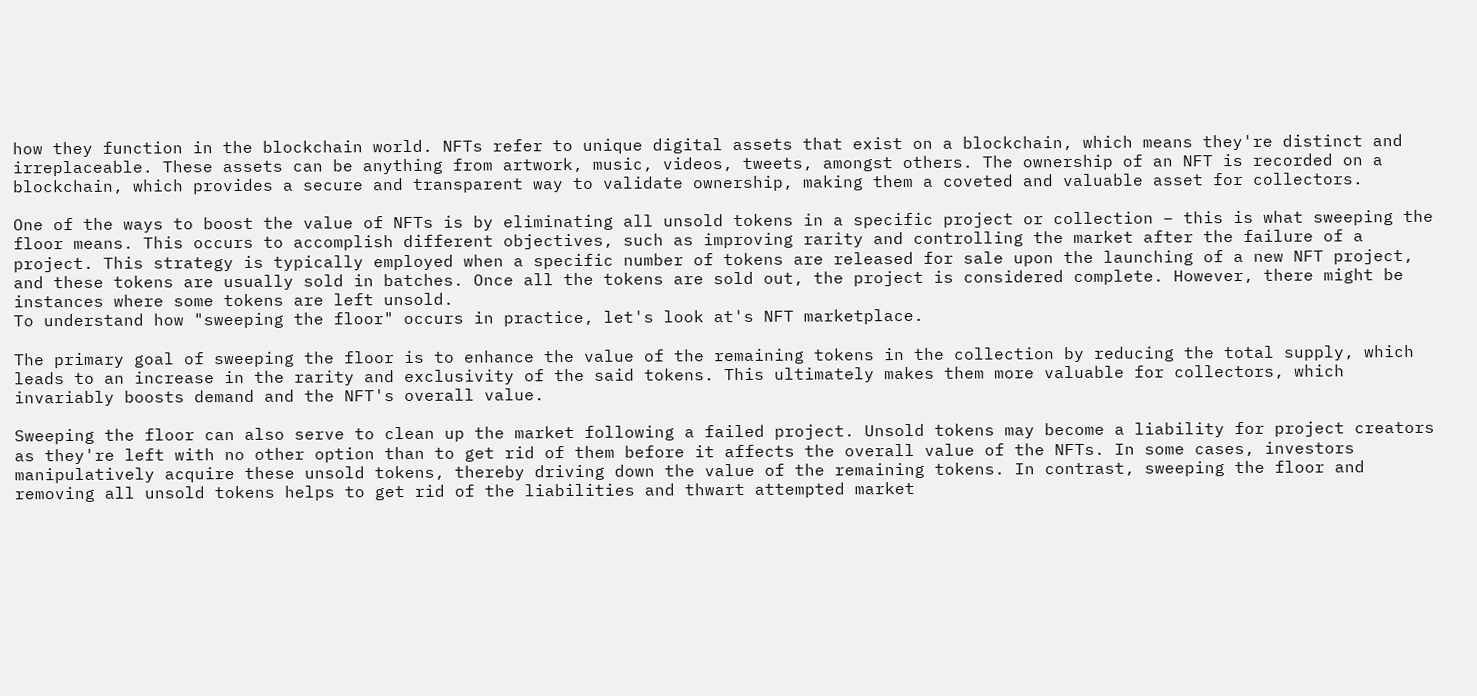how they function in the blockchain world. NFTs refer to unique digital assets that exist on a blockchain, which means they're distinct and irreplaceable. These assets can be anything from artwork, music, videos, tweets, amongst others. The ownership of an NFT is recorded on a blockchain, which provides a secure and transparent way to validate ownership, making them a coveted and valuable asset for collectors.

One of the ways to boost the value of NFTs is by eliminating all unsold tokens in a specific project or collection – this is what sweeping the floor means. This occurs to accomplish different objectives, such as improving rarity and controlling the market after the failure of a project. This strategy is typically employed when a specific number of tokens are released for sale upon the launching of a new NFT project, and these tokens are usually sold in batches. Once all the tokens are sold out, the project is considered complete. However, there might be instances where some tokens are left unsold.
To understand how "sweeping the floor" occurs in practice, let's look at's NFT marketplace.

The primary goal of sweeping the floor is to enhance the value of the remaining tokens in the collection by reducing the total supply, which leads to an increase in the rarity and exclusivity of the said tokens. This ultimately makes them more valuable for collectors, which invariably boosts demand and the NFT's overall value.

Sweeping the floor can also serve to clean up the market following a failed project. Unsold tokens may become a liability for project creators as they're left with no other option than to get rid of them before it affects the overall value of the NFTs. In some cases, investors manipulatively acquire these unsold tokens, thereby driving down the value of the remaining tokens. In contrast, sweeping the floor and removing all unsold tokens helps to get rid of the liabilities and thwart attempted market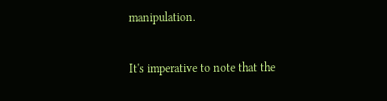manipulation.

It's imperative to note that the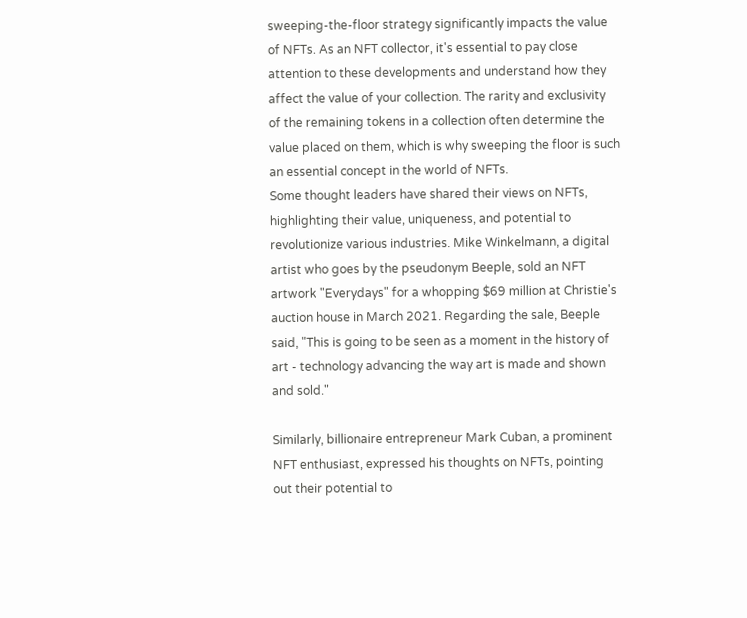sweeping-the-floor strategy significantly impacts the value of NFTs. As an NFT collector, it's essential to pay close attention to these developments and understand how they affect the value of your collection. The rarity and exclusivity of the remaining tokens in a collection often determine the value placed on them, which is why sweeping the floor is such an essential concept in the world of NFTs.
Some thought leaders have shared their views on NFTs, highlighting their value, uniqueness, and potential to revolutionize various industries. Mike Winkelmann, a digital artist who goes by the pseudonym Beeple, sold an NFT artwork "Everydays" for a whopping $69 million at Christie's auction house in March 2021. Regarding the sale, Beeple said, "This is going to be seen as a moment in the history of art - technology advancing the way art is made and shown and sold."

Similarly, billionaire entrepreneur Mark Cuban, a prominent NFT enthusiast, expressed his thoughts on NFTs, pointing out their potential to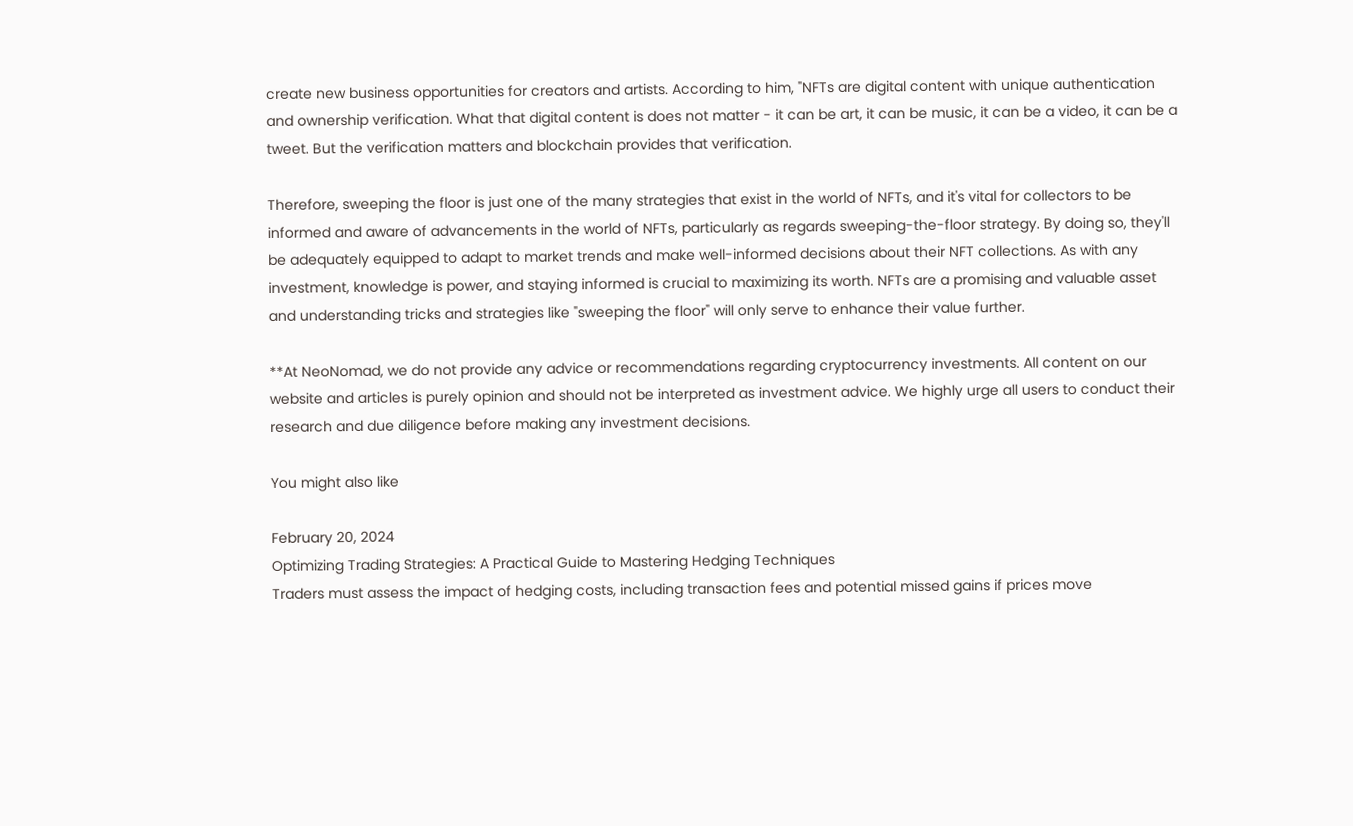create new business opportunities for creators and artists. According to him, "NFTs are digital content with unique authentication and ownership verification. What that digital content is does not matter - it can be art, it can be music, it can be a video, it can be a tweet. But the verification matters and blockchain provides that verification.

Therefore, sweeping the floor is just one of the many strategies that exist in the world of NFTs, and it's vital for collectors to be informed and aware of advancements in the world of NFTs, particularly as regards sweeping-the-floor strategy. By doing so, they'll be adequately equipped to adapt to market trends and make well-informed decisions about their NFT collections. As with any investment, knowledge is power, and staying informed is crucial to maximizing its worth. NFTs are a promising and valuable asset and understanding tricks and strategies like "sweeping the floor" will only serve to enhance their value further.

**At NeoNomad, we do not provide any advice or recommendations regarding cryptocurrency investments. All content on our website and articles is purely opinion and should not be interpreted as investment advice. We highly urge all users to conduct their research and due diligence before making any investment decisions.

You might also like

February 20, 2024
Optimizing Trading Strategies: A Practical Guide to Mastering Hedging Techniques
Traders must assess the impact of hedging costs, including transaction fees and potential missed gains if prices move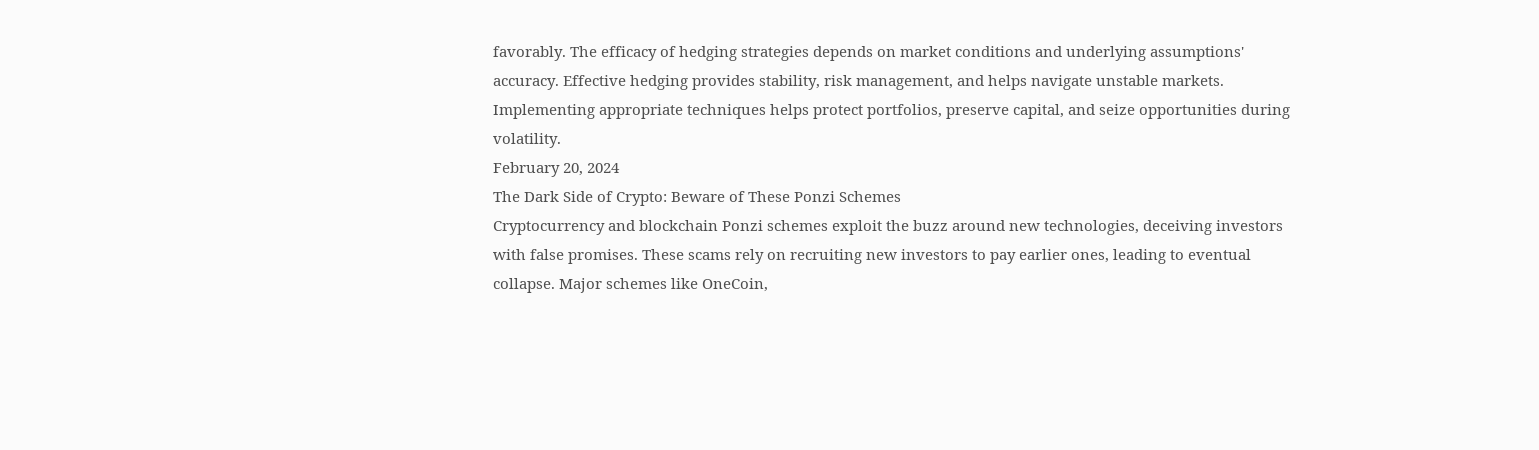favorably. The efficacy of hedging strategies depends on market conditions and underlying assumptions' accuracy. Effective hedging provides stability, risk management, and helps navigate unstable markets. Implementing appropriate techniques helps protect portfolios, preserve capital, and seize opportunities during volatility.
February 20, 2024
The Dark Side of Crypto: Beware of These Ponzi Schemes
Cryptocurrency and blockchain Ponzi schemes exploit the buzz around new technologies, deceiving investors with false promises. These scams rely on recruiting new investors to pay earlier ones, leading to eventual collapse. Major schemes like OneCoin,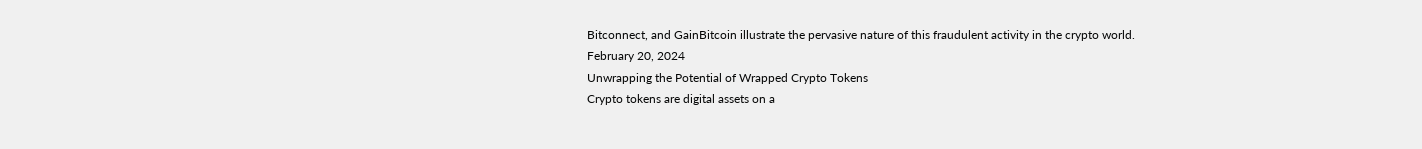Bitconnect, and GainBitcoin illustrate the pervasive nature of this fraudulent activity in the crypto world.
February 20, 2024
Unwrapping the Potential of Wrapped Crypto Tokens
Crypto tokens are digital assets on a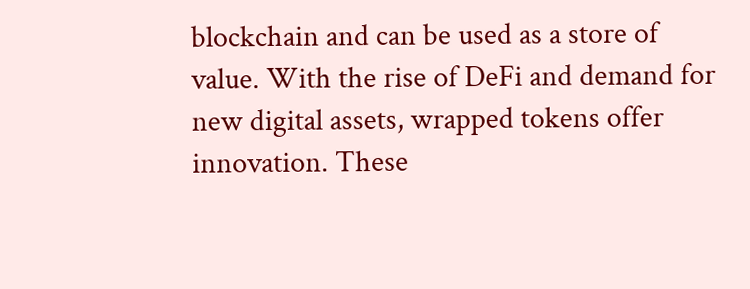blockchain and can be used as a store of value. With the rise of DeFi and demand for new digital assets, wrapped tokens offer innovation. These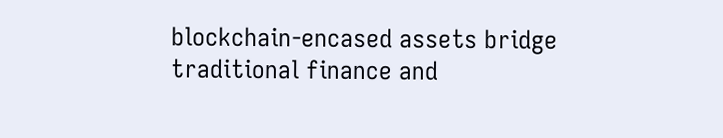blockchain-encased assets bridge traditional finance and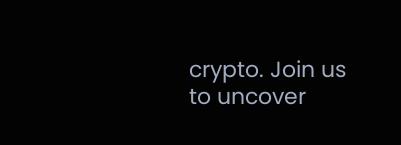crypto. Join us to uncover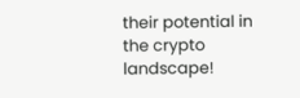their potential in the crypto landscape!